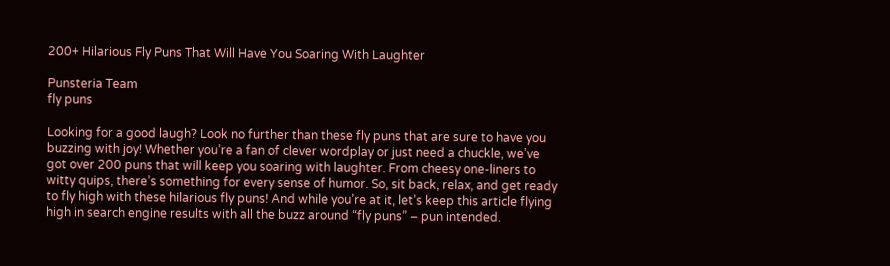200+ Hilarious Fly Puns That Will Have You Soaring With Laughter

Punsteria Team
fly puns

Looking for a good laugh? Look no further than these fly puns that are sure to have you buzzing with joy! Whether you’re a fan of clever wordplay or just need a chuckle, we’ve got over 200 puns that will keep you soaring with laughter. From cheesy one-liners to witty quips, there’s something for every sense of humor. So, sit back, relax, and get ready to fly high with these hilarious fly puns! And while you’re at it, let’s keep this article flying high in search engine results with all the buzz around “fly puns” – pun intended.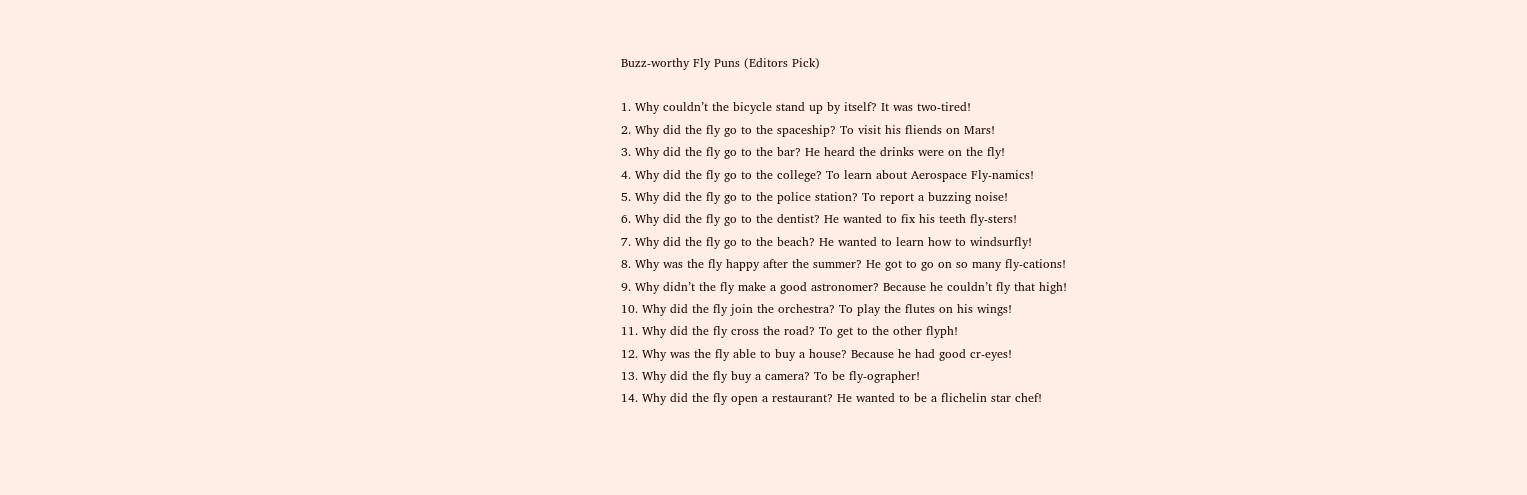Buzz-worthy Fly Puns (Editors Pick)

1. Why couldn’t the bicycle stand up by itself? It was two-tired!
2. Why did the fly go to the spaceship? To visit his fliends on Mars!
3. Why did the fly go to the bar? He heard the drinks were on the fly!
4. Why did the fly go to the college? To learn about Aerospace Fly-namics!
5. Why did the fly go to the police station? To report a buzzing noise!
6. Why did the fly go to the dentist? He wanted to fix his teeth fly-sters!
7. Why did the fly go to the beach? He wanted to learn how to windsurfly!
8. Why was the fly happy after the summer? He got to go on so many fly-cations!
9. Why didn’t the fly make a good astronomer? Because he couldn’t fly that high!
10. Why did the fly join the orchestra? To play the flutes on his wings!
11. Why did the fly cross the road? To get to the other flyph!
12. Why was the fly able to buy a house? Because he had good cr-eyes!
13. Why did the fly buy a camera? To be fly-ographer!
14. Why did the fly open a restaurant? He wanted to be a flichelin star chef!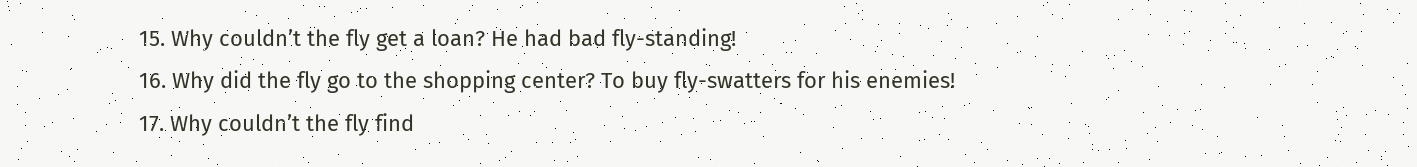15. Why couldn’t the fly get a loan? He had bad fly-standing!
16. Why did the fly go to the shopping center? To buy fly-swatters for his enemies!
17. Why couldn’t the fly find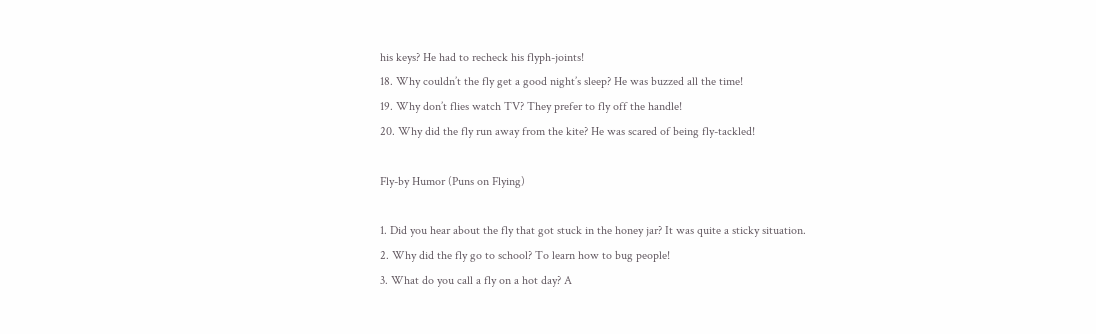his keys? He had to recheck his flyph-joints!
18. Why couldn’t the fly get a good night’s sleep? He was buzzed all the time!
19. Why don’t flies watch TV? They prefer to fly off the handle!
20. Why did the fly run away from the kite? He was scared of being fly-tackled!

Fly-by Humor (Puns on Flying)

1. Did you hear about the fly that got stuck in the honey jar? It was quite a sticky situation.
2. Why did the fly go to school? To learn how to bug people!
3. What do you call a fly on a hot day? A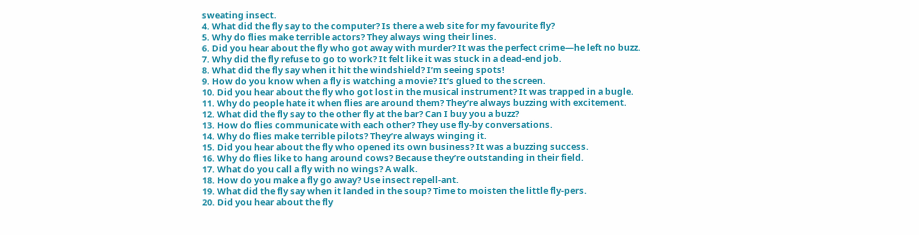sweating insect.
4. What did the fly say to the computer? Is there a web site for my favourite fly?
5. Why do flies make terrible actors? They always wing their lines.
6. Did you hear about the fly who got away with murder? It was the perfect crime—he left no buzz.
7. Why did the fly refuse to go to work? It felt like it was stuck in a dead-end job.
8. What did the fly say when it hit the windshield? I’m seeing spots!
9. How do you know when a fly is watching a movie? It’s glued to the screen.
10. Did you hear about the fly who got lost in the musical instrument? It was trapped in a bugle.
11. Why do people hate it when flies are around them? They’re always buzzing with excitement.
12. What did the fly say to the other fly at the bar? Can I buy you a buzz?
13. How do flies communicate with each other? They use fly-by conversations.
14. Why do flies make terrible pilots? They’re always winging it.
15. Did you hear about the fly who opened its own business? It was a buzzing success.
16. Why do flies like to hang around cows? Because they’re outstanding in their field.
17. What do you call a fly with no wings? A walk.
18. How do you make a fly go away? Use insect repell-ant.
19. What did the fly say when it landed in the soup? Time to moisten the little fly-pers.
20. Did you hear about the fly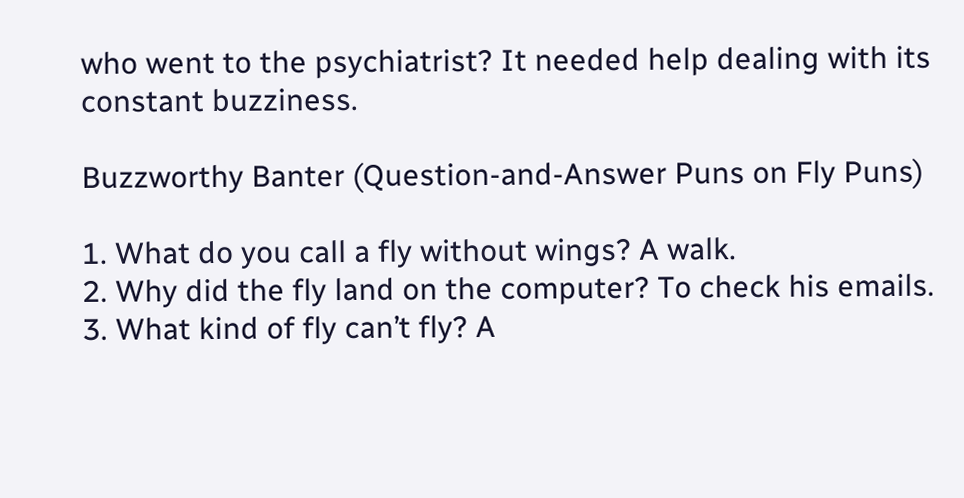who went to the psychiatrist? It needed help dealing with its constant buzziness.

Buzzworthy Banter (Question-and-Answer Puns on Fly Puns)

1. What do you call a fly without wings? A walk.
2. Why did the fly land on the computer? To check his emails.
3. What kind of fly can’t fly? A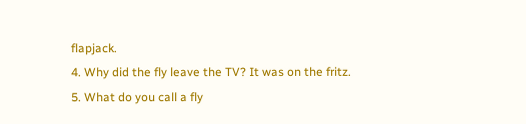flapjack.
4. Why did the fly leave the TV? It was on the fritz.
5. What do you call a fly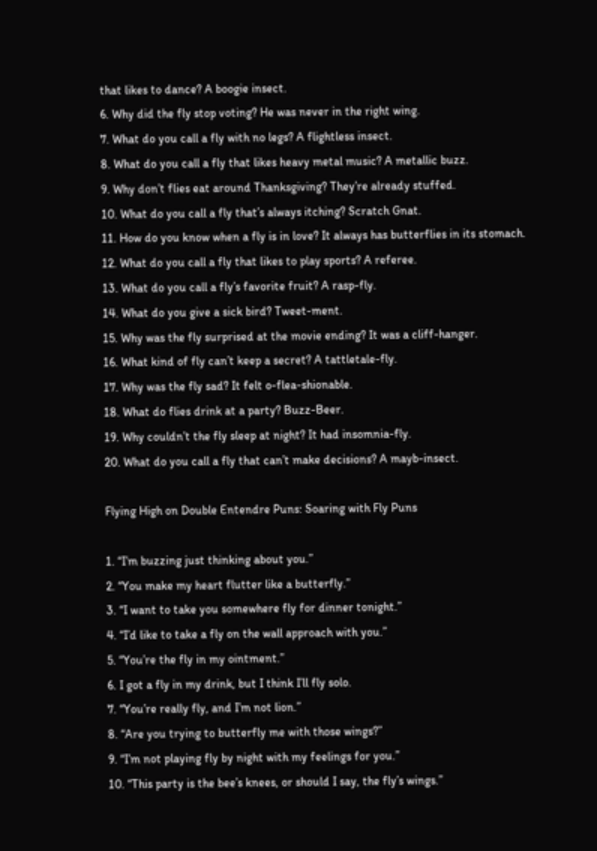that likes to dance? A boogie insect.
6. Why did the fly stop voting? He was never in the right wing.
7. What do you call a fly with no legs? A flightless insect.
8. What do you call a fly that likes heavy metal music? A metallic buzz.
9. Why don’t flies eat around Thanksgiving? They’re already stuffed.
10. What do you call a fly that’s always itching? Scratch Gnat.
11. How do you know when a fly is in love? It always has butterflies in its stomach.
12. What do you call a fly that likes to play sports? A referee.
13. What do you call a fly’s favorite fruit? A rasp-fly.
14. What do you give a sick bird? Tweet-ment.
15. Why was the fly surprised at the movie ending? It was a cliff-hanger.
16. What kind of fly can’t keep a secret? A tattletale-fly.
17. Why was the fly sad? It felt o-flea-shionable.
18. What do flies drink at a party? Buzz-Beer.
19. Why couldn’t the fly sleep at night? It had insomnia-fly.
20. What do you call a fly that can’t make decisions? A mayb-insect.

Flying High on Double Entendre Puns: Soaring with Fly Puns

1. “I’m buzzing just thinking about you.”
2. “You make my heart flutter like a butterfly.”
3. “I want to take you somewhere fly for dinner tonight.”
4. “I’d like to take a fly on the wall approach with you.”
5. “You’re the fly in my ointment.”
6. I got a fly in my drink, but I think I’ll fly solo.
7. “You’re really fly, and I’m not lion.”
8. “Are you trying to butterfly me with those wings?”
9. “I’m not playing fly by night with my feelings for you.”
10. “This party is the bee’s knees, or should I say, the fly’s wings.”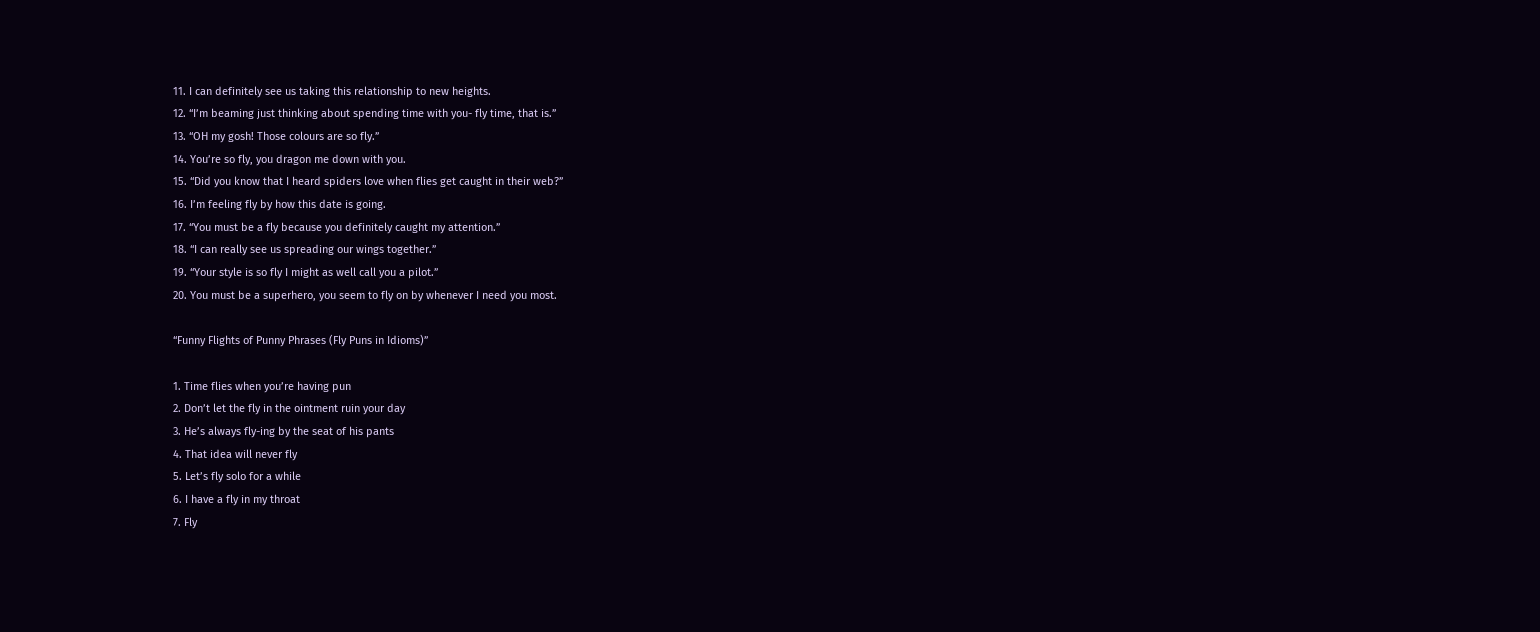11. I can definitely see us taking this relationship to new heights.
12. “I’m beaming just thinking about spending time with you- fly time, that is.”
13. “OH my gosh! Those colours are so fly.”
14. You’re so fly, you dragon me down with you.
15. “Did you know that I heard spiders love when flies get caught in their web?”
16. I’m feeling fly by how this date is going.
17. “You must be a fly because you definitely caught my attention.”
18. “I can really see us spreading our wings together.”
19. “Your style is so fly I might as well call you a pilot.”
20. You must be a superhero, you seem to fly on by whenever I need you most.

“Funny Flights of Punny Phrases (Fly Puns in Idioms)”

1. Time flies when you’re having pun
2. Don’t let the fly in the ointment ruin your day
3. He’s always fly-ing by the seat of his pants
4. That idea will never fly
5. Let’s fly solo for a while
6. I have a fly in my throat
7. Fly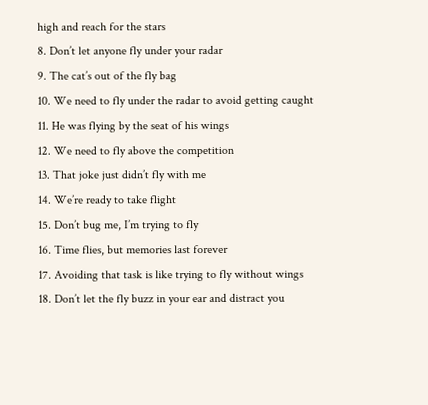high and reach for the stars
8. Don’t let anyone fly under your radar
9. The cat’s out of the fly bag
10. We need to fly under the radar to avoid getting caught
11. He was flying by the seat of his wings
12. We need to fly above the competition
13. That joke just didn’t fly with me
14. We’re ready to take flight
15. Don’t bug me, I’m trying to fly
16. Time flies, but memories last forever
17. Avoiding that task is like trying to fly without wings
18. Don’t let the fly buzz in your ear and distract you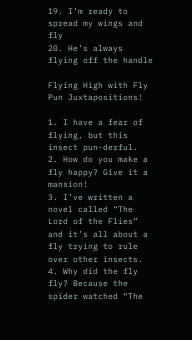19. I’m ready to spread my wings and fly
20. He’s always flying off the handle

Flying High with Fly Pun Juxtapositions!

1. I have a fear of flying, but this insect pun-derful.
2. How do you make a fly happy? Give it a mansion!
3. I’ve written a novel called “The Lord of the Flies” and it’s all about a fly trying to rule over other insects.
4. Why did the fly fly? Because the spider watched “The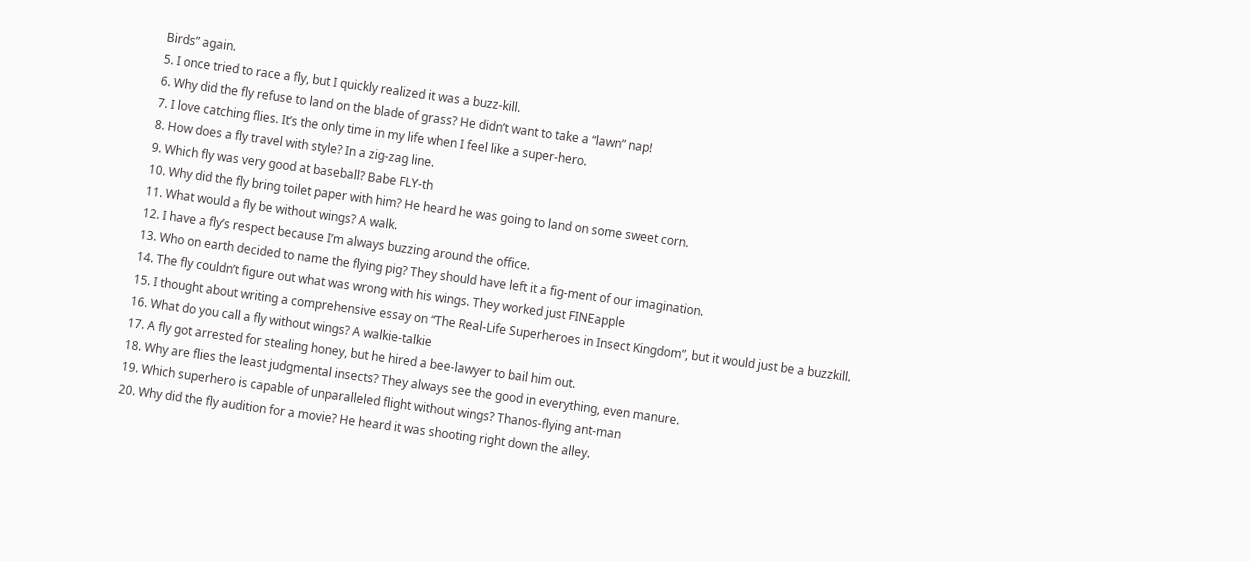Birds” again.
5. I once tried to race a fly, but I quickly realized it was a buzz-kill.
6. Why did the fly refuse to land on the blade of grass? He didn’t want to take a “lawn” nap!
7. I love catching flies. It’s the only time in my life when I feel like a super-hero.
8. How does a fly travel with style? In a zig-zag line.
9. Which fly was very good at baseball? Babe FLY-th
10. Why did the fly bring toilet paper with him? He heard he was going to land on some sweet corn.
11. What would a fly be without wings? A walk.
12. I have a fly’s respect because I’m always buzzing around the office.
13. Who on earth decided to name the flying pig? They should have left it a fig-ment of our imagination.
14. The fly couldn’t figure out what was wrong with his wings. They worked just FINEapple
15. I thought about writing a comprehensive essay on “The Real-Life Superheroes in Insect Kingdom”, but it would just be a buzzkill.
16. What do you call a fly without wings? A walkie-talkie
17. A fly got arrested for stealing honey, but he hired a bee-lawyer to bail him out.
18. Why are flies the least judgmental insects? They always see the good in everything, even manure.
19. Which superhero is capable of unparalleled flight without wings? Thanos-flying ant-man
20. Why did the fly audition for a movie? He heard it was shooting right down the alley.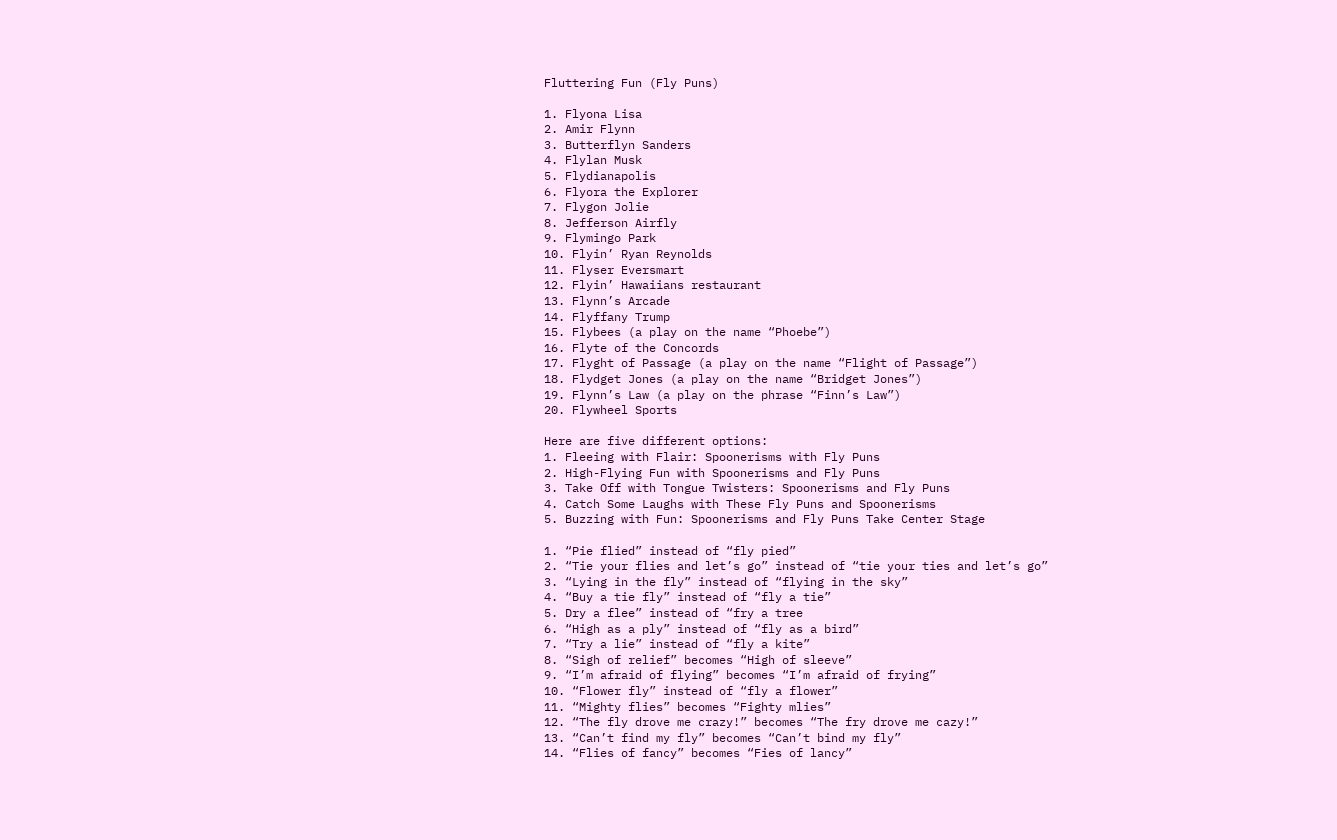Fluttering Fun (Fly Puns)

1. Flyona Lisa
2. Amir Flynn
3. Butterflyn Sanders
4. Flylan Musk
5. Flydianapolis
6. Flyora the Explorer
7. Flygon Jolie
8. Jefferson Airfly
9. Flymingo Park
10. Flyin’ Ryan Reynolds
11. Flyser Eversmart
12. Flyin’ Hawaiians restaurant
13. Flynn’s Arcade
14. Flyffany Trump
15. Flybees (a play on the name “Phoebe”)
16. Flyte of the Concords
17. Flyght of Passage (a play on the name “Flight of Passage”)
18. Flydget Jones (a play on the name “Bridget Jones”)
19. Flynn’s Law (a play on the phrase “Finn’s Law”)
20. Flywheel Sports

Here are five different options:
1. Fleeing with Flair: Spoonerisms with Fly Puns
2. High-Flying Fun with Spoonerisms and Fly Puns
3. Take Off with Tongue Twisters: Spoonerisms and Fly Puns
4. Catch Some Laughs with These Fly Puns and Spoonerisms
5. Buzzing with Fun: Spoonerisms and Fly Puns Take Center Stage

1. “Pie flied” instead of “fly pied”
2. “Tie your flies and let’s go” instead of “tie your ties and let’s go”
3. “Lying in the fly” instead of “flying in the sky”
4. “Buy a tie fly” instead of “fly a tie”
5. Dry a flee” instead of “fry a tree
6. “High as a ply” instead of “fly as a bird”
7. “Try a lie” instead of “fly a kite”
8. “Sigh of relief” becomes “High of sleeve”
9. “I’m afraid of flying” becomes “I’m afraid of frying”
10. “Flower fly” instead of “fly a flower”
11. “Mighty flies” becomes “Fighty mlies”
12. “The fly drove me crazy!” becomes “The fry drove me cazy!”
13. “Can’t find my fly” becomes “Can’t bind my fly”
14. “Flies of fancy” becomes “Fies of lancy”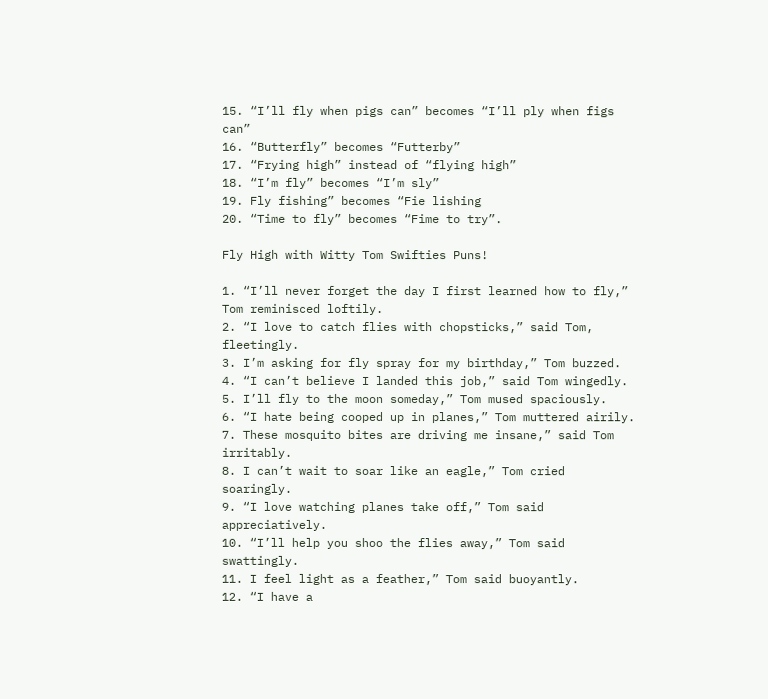15. “I’ll fly when pigs can” becomes “I’ll ply when figs can”
16. “Butterfly” becomes “Futterby”
17. “Frying high” instead of “flying high”
18. “I’m fly” becomes “I’m sly”
19. Fly fishing” becomes “Fie lishing
20. “Time to fly” becomes “Fime to try”.

Fly High with Witty Tom Swifties Puns!

1. “I’ll never forget the day I first learned how to fly,” Tom reminisced loftily.
2. “I love to catch flies with chopsticks,” said Tom, fleetingly.
3. I’m asking for fly spray for my birthday,” Tom buzzed.
4. “I can’t believe I landed this job,” said Tom wingedly.
5. I’ll fly to the moon someday,” Tom mused spaciously.
6. “I hate being cooped up in planes,” Tom muttered airily.
7. These mosquito bites are driving me insane,” said Tom irritably.
8. I can’t wait to soar like an eagle,” Tom cried soaringly.
9. “I love watching planes take off,” Tom said appreciatively.
10. “I’ll help you shoo the flies away,” Tom said swattingly.
11. I feel light as a feather,” Tom said buoyantly.
12. “I have a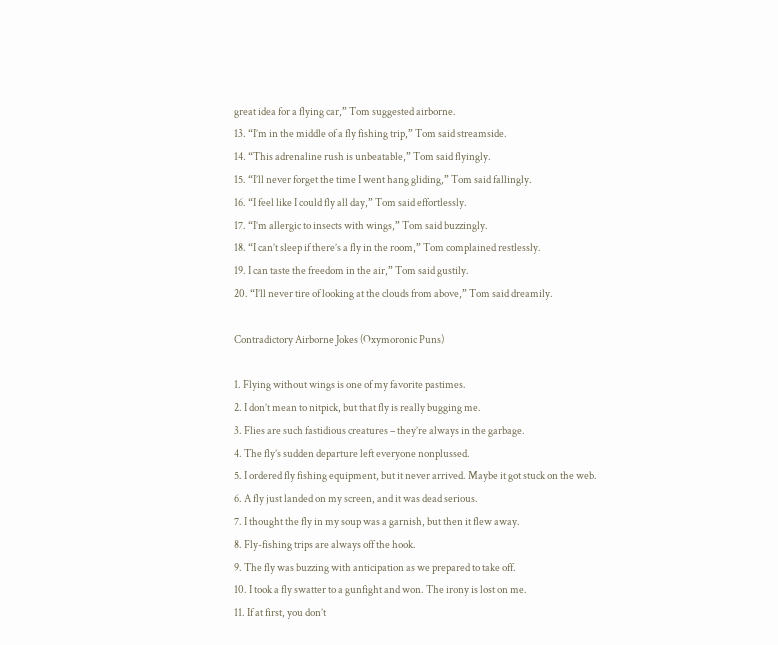great idea for a flying car,” Tom suggested airborne.
13. “I’m in the middle of a fly fishing trip,” Tom said streamside.
14. “This adrenaline rush is unbeatable,” Tom said flyingly.
15. “I’ll never forget the time I went hang gliding,” Tom said fallingly.
16. “I feel like I could fly all day,” Tom said effortlessly.
17. “I’m allergic to insects with wings,” Tom said buzzingly.
18. “I can’t sleep if there’s a fly in the room,” Tom complained restlessly.
19. I can taste the freedom in the air,” Tom said gustily.
20. “I’ll never tire of looking at the clouds from above,” Tom said dreamily.

Contradictory Airborne Jokes (Oxymoronic Puns)

1. Flying without wings is one of my favorite pastimes.
2. I don’t mean to nitpick, but that fly is really bugging me.
3. Flies are such fastidious creatures – they’re always in the garbage.
4. The fly’s sudden departure left everyone nonplussed.
5. I ordered fly fishing equipment, but it never arrived. Maybe it got stuck on the web.
6. A fly just landed on my screen, and it was dead serious.
7. I thought the fly in my soup was a garnish, but then it flew away.
8. Fly-fishing trips are always off the hook.
9. The fly was buzzing with anticipation as we prepared to take off.
10. I took a fly swatter to a gunfight and won. The irony is lost on me.
11. If at first, you don’t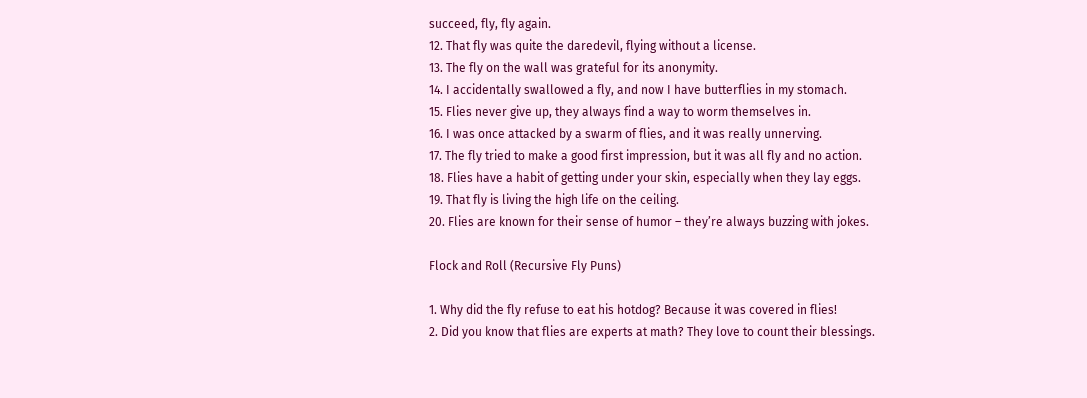succeed, fly, fly again.
12. That fly was quite the daredevil, flying without a license.
13. The fly on the wall was grateful for its anonymity.
14. I accidentally swallowed a fly, and now I have butterflies in my stomach.
15. Flies never give up, they always find a way to worm themselves in.
16. I was once attacked by a swarm of flies, and it was really unnerving.
17. The fly tried to make a good first impression, but it was all fly and no action.
18. Flies have a habit of getting under your skin, especially when they lay eggs.
19. That fly is living the high life on the ceiling.
20. Flies are known for their sense of humor – they’re always buzzing with jokes.

Flock and Roll (Recursive Fly Puns)

1. Why did the fly refuse to eat his hotdog? Because it was covered in flies!
2. Did you know that flies are experts at math? They love to count their blessings.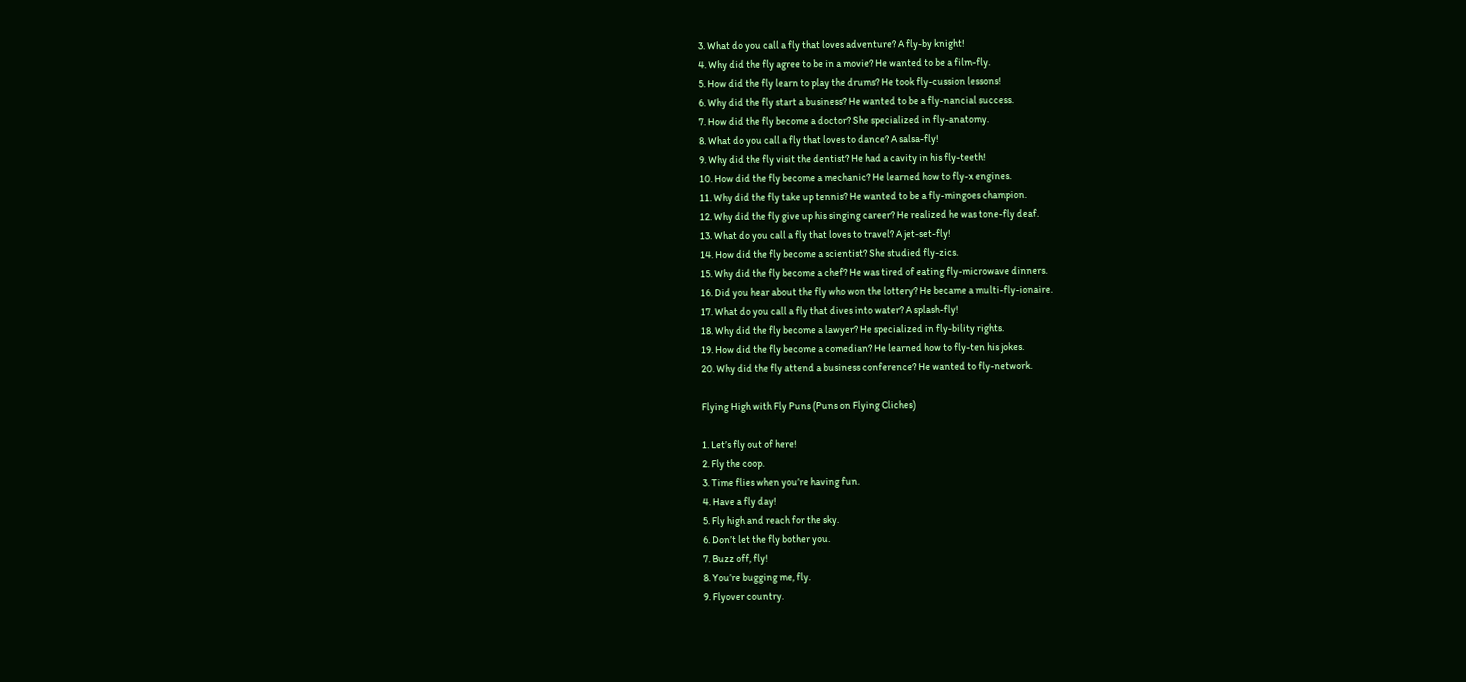3. What do you call a fly that loves adventure? A fly-by knight!
4. Why did the fly agree to be in a movie? He wanted to be a film-fly.
5. How did the fly learn to play the drums? He took fly-cussion lessons!
6. Why did the fly start a business? He wanted to be a fly-nancial success.
7. How did the fly become a doctor? She specialized in fly-anatomy.
8. What do you call a fly that loves to dance? A salsa-fly!
9. Why did the fly visit the dentist? He had a cavity in his fly-teeth!
10. How did the fly become a mechanic? He learned how to fly-x engines.
11. Why did the fly take up tennis? He wanted to be a fly-mingoes champion.
12. Why did the fly give up his singing career? He realized he was tone-fly deaf.
13. What do you call a fly that loves to travel? A jet-set-fly!
14. How did the fly become a scientist? She studied fly-zics.
15. Why did the fly become a chef? He was tired of eating fly-microwave dinners.
16. Did you hear about the fly who won the lottery? He became a multi-fly-ionaire.
17. What do you call a fly that dives into water? A splash-fly!
18. Why did the fly become a lawyer? He specialized in fly-bility rights.
19. How did the fly become a comedian? He learned how to fly-ten his jokes.
20. Why did the fly attend a business conference? He wanted to fly-network.

Flying High with Fly Puns (Puns on Flying Cliches)

1. Let’s fly out of here!
2. Fly the coop.
3. Time flies when you’re having fun.
4. Have a fly day!
5. Fly high and reach for the sky.
6. Don’t let the fly bother you.
7. Buzz off, fly!
8. You’re bugging me, fly.
9. Flyover country.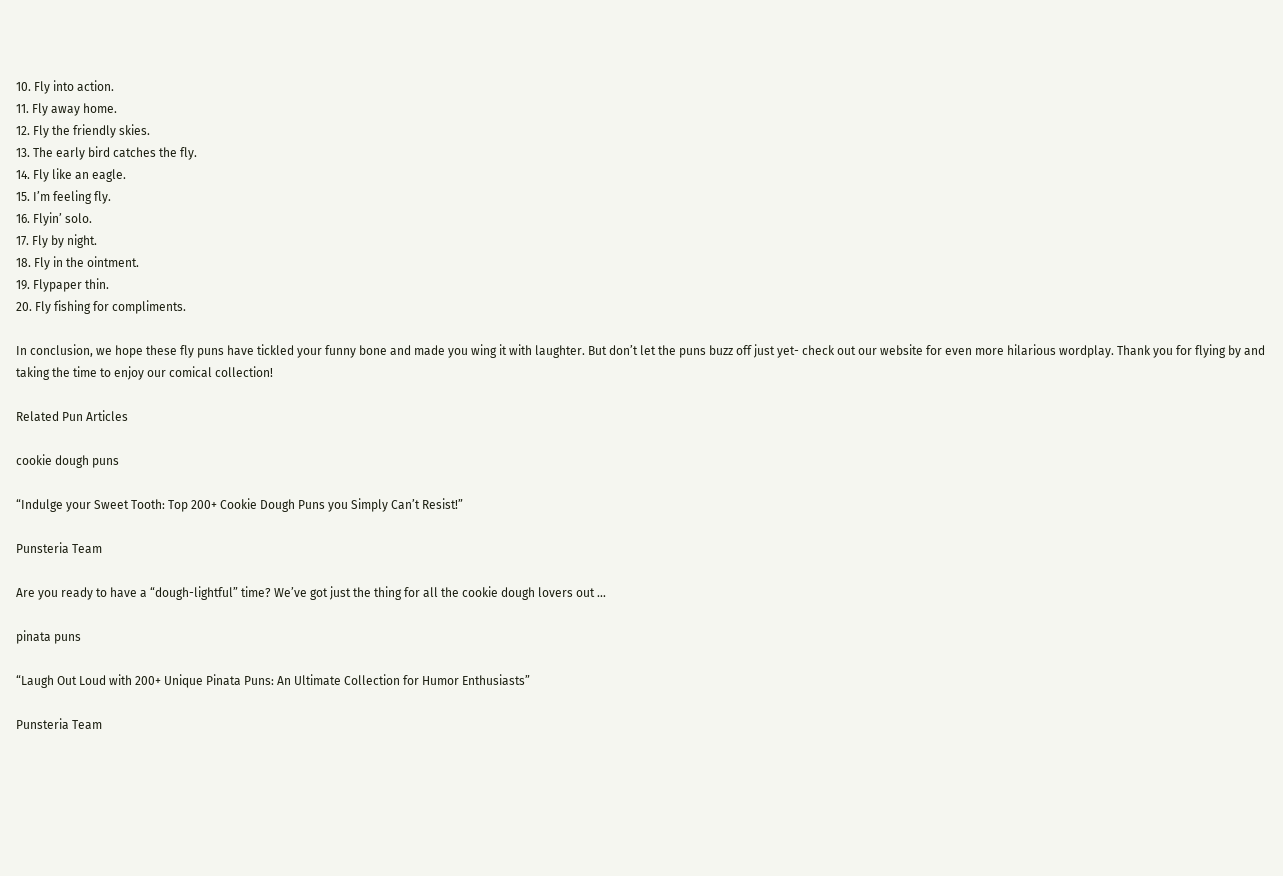10. Fly into action.
11. Fly away home.
12. Fly the friendly skies.
13. The early bird catches the fly.
14. Fly like an eagle.
15. I’m feeling fly.
16. Flyin’ solo.
17. Fly by night.
18. Fly in the ointment.
19. Flypaper thin.
20. Fly fishing for compliments.

In conclusion, we hope these fly puns have tickled your funny bone and made you wing it with laughter. But don’t let the puns buzz off just yet- check out our website for even more hilarious wordplay. Thank you for flying by and taking the time to enjoy our comical collection!

Related Pun Articles

cookie dough puns

“Indulge your Sweet Tooth: Top 200+ Cookie Dough Puns you Simply Can’t Resist!”

Punsteria Team

Are you ready to have a “dough-lightful” time? We’ve got just the thing for all the cookie dough lovers out ...

pinata puns

“Laugh Out Loud with 200+ Unique Pinata Puns: An Ultimate Collection for Humor Enthusiasts”

Punsteria Team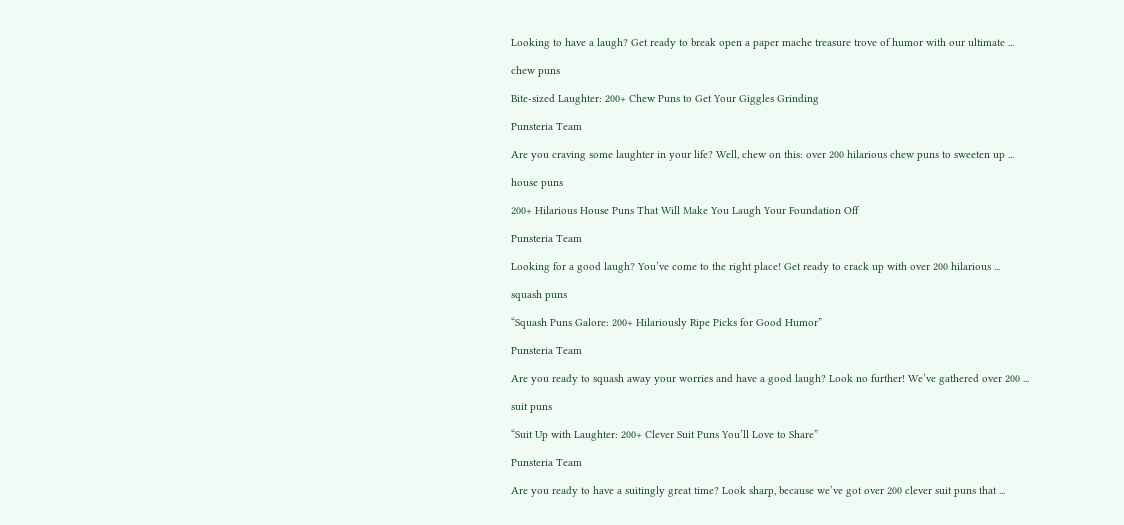Looking to have a laugh? Get ready to break open a paper mache treasure trove of humor with our ultimate ...

chew puns

Bite-sized Laughter: 200+ Chew Puns to Get Your Giggles Grinding

Punsteria Team

Are you craving some laughter in your life? Well, chew on this: over 200 hilarious chew puns to sweeten up ...

house puns

200+ Hilarious House Puns That Will Make You Laugh Your Foundation Off

Punsteria Team

Looking for a good laugh? You’ve come to the right place! Get ready to crack up with over 200 hilarious ...

squash puns

“Squash Puns Galore: 200+ Hilariously Ripe Picks for Good Humor”

Punsteria Team

Are you ready to squash away your worries and have a good laugh? Look no further! We’ve gathered over 200 ...

suit puns

“Suit Up with Laughter: 200+ Clever Suit Puns You’ll Love to Share”

Punsteria Team

Are you ready to have a suitingly great time? Look sharp, because we’ve got over 200 clever suit puns that ...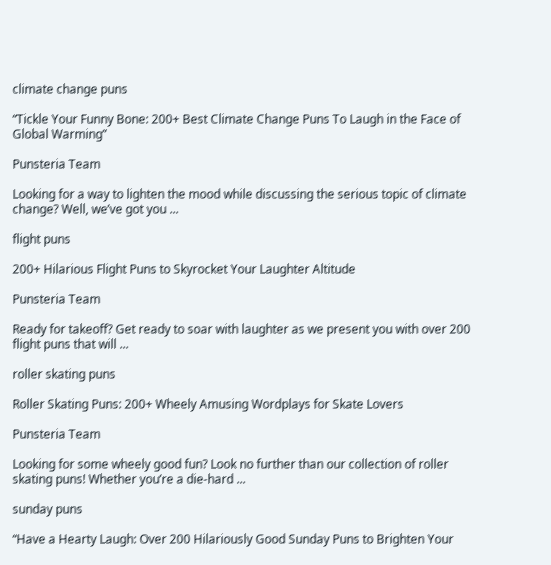climate change puns

“Tickle Your Funny Bone: 200+ Best Climate Change Puns To Laugh in the Face of Global Warming”

Punsteria Team

Looking for a way to lighten the mood while discussing the serious topic of climate change? Well, we’ve got you ...

flight puns

200+ Hilarious Flight Puns to Skyrocket Your Laughter Altitude

Punsteria Team

Ready for takeoff? Get ready to soar with laughter as we present you with over 200 flight puns that will ...

roller skating puns

Roller Skating Puns: 200+ Wheely Amusing Wordplays for Skate Lovers

Punsteria Team

Looking for some wheely good fun? Look no further than our collection of roller skating puns! Whether you’re a die-hard ...

sunday puns

“Have a Hearty Laugh: Over 200 Hilariously Good Sunday Puns to Brighten Your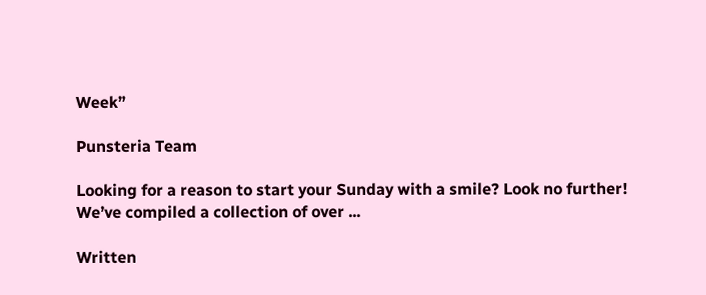Week”

Punsteria Team

Looking for a reason to start your Sunday with a smile? Look no further! We’ve compiled a collection of over ...

Written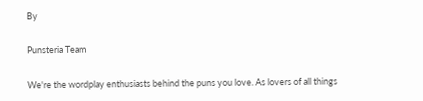By

Punsteria Team

We're the wordplay enthusiasts behind the puns you love. As lovers of all things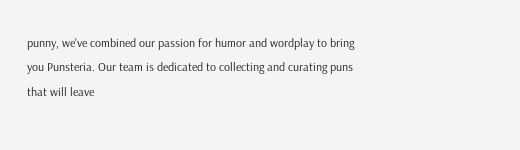punny, we've combined our passion for humor and wordplay to bring you Punsteria. Our team is dedicated to collecting and curating puns that will leave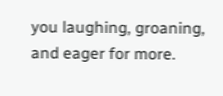you laughing, groaning, and eager for more.